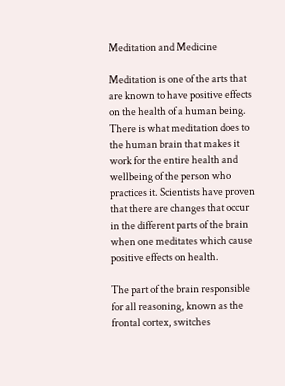Meditation and Medicine

Meditation is one of the arts that are known to have positive effects on the health of a human being. There is what meditation does to the human brain that makes it work for the entire health and wellbeing of the person who practices it. Scientists have proven that there are changes that occur in the different parts of the brain when one meditates which cause positive effects on health.

The part of the brain responsible for all reasoning, known as the frontal cortex, switches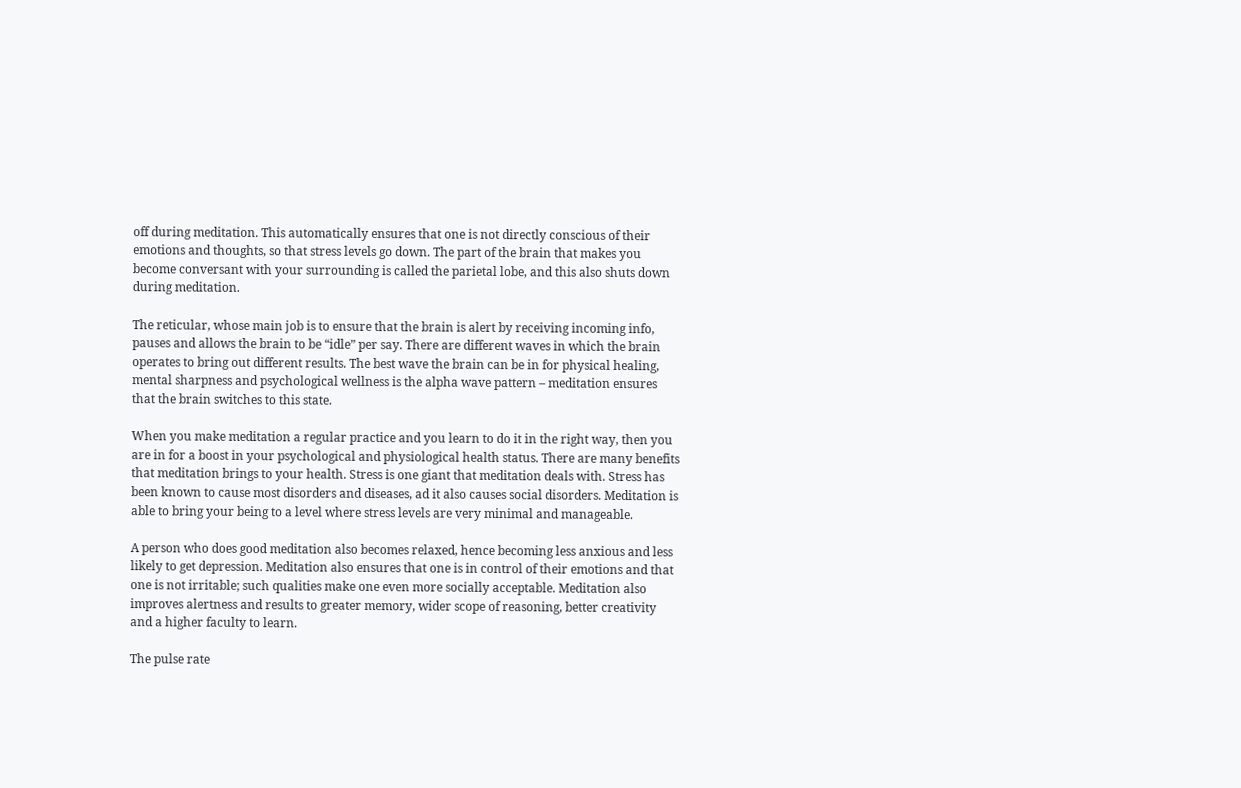off during meditation. This automatically ensures that one is not directly conscious of their emotions and thoughts, so that stress levels go down. The part of the brain that makes you become conversant with your surrounding is called the parietal lobe, and this also shuts down during meditation.

The reticular, whose main job is to ensure that the brain is alert by receiving incoming info, pauses and allows the brain to be “idle” per say. There are different waves in which the brain operates to bring out different results. The best wave the brain can be in for physical healing, mental sharpness and psychological wellness is the alpha wave pattern – meditation ensures that the brain switches to this state.

When you make meditation a regular practice and you learn to do it in the right way, then you are in for a boost in your psychological and physiological health status. There are many benefits that meditation brings to your health. Stress is one giant that meditation deals with. Stress has been known to cause most disorders and diseases, ad it also causes social disorders. Meditation is able to bring your being to a level where stress levels are very minimal and manageable.

A person who does good meditation also becomes relaxed, hence becoming less anxious and less likely to get depression. Meditation also ensures that one is in control of their emotions and that one is not irritable; such qualities make one even more socially acceptable. Meditation also improves alertness and results to greater memory, wider scope of reasoning, better creativity and a higher faculty to learn.

The pulse rate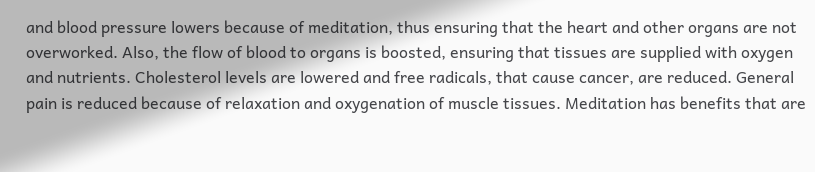and blood pressure lowers because of meditation, thus ensuring that the heart and other organs are not overworked. Also, the flow of blood to organs is boosted, ensuring that tissues are supplied with oxygen and nutrients. Cholesterol levels are lowered and free radicals, that cause cancer, are reduced. General pain is reduced because of relaxation and oxygenation of muscle tissues. Meditation has benefits that are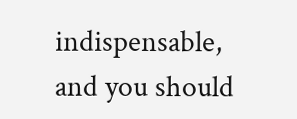indispensable, and you should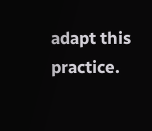adapt this practice.